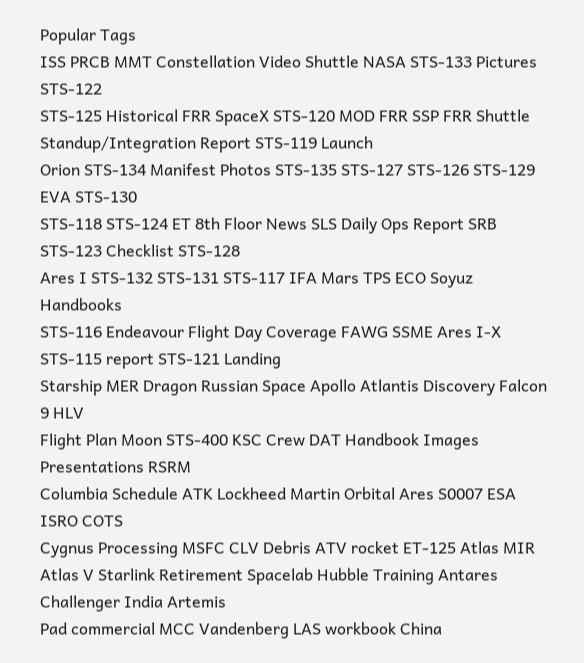Popular Tags
ISS PRCB MMT Constellation Video Shuttle NASA STS-133 Pictures STS-122
STS-125 Historical FRR SpaceX STS-120 MOD FRR SSP FRR Shuttle Standup/Integration Report STS-119 Launch
Orion STS-134 Manifest Photos STS-135 STS-127 STS-126 STS-129 EVA STS-130
STS-118 STS-124 ET 8th Floor News SLS Daily Ops Report SRB STS-123 Checklist STS-128
Ares I STS-132 STS-131 STS-117 IFA Mars TPS ECO Soyuz Handbooks
STS-116 Endeavour Flight Day Coverage FAWG SSME Ares I-X STS-115 report STS-121 Landing
Starship MER Dragon Russian Space Apollo Atlantis Discovery Falcon 9 HLV
Flight Plan Moon STS-400 KSC Crew DAT Handbook Images Presentations RSRM
Columbia Schedule ATK Lockheed Martin Orbital Ares S0007 ESA ISRO COTS
Cygnus Processing MSFC CLV Debris ATV rocket ET-125 Atlas MIR
Atlas V Starlink Retirement Spacelab Hubble Training Antares Challenger India Artemis
Pad commercial MCC Vandenberg LAS workbook China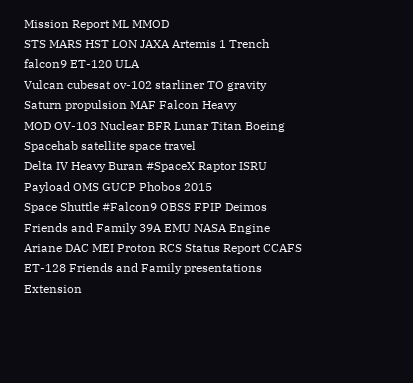Mission Report ML MMOD
STS MARS HST LON JAXA Artemis 1 Trench falcon9 ET-120 ULA
Vulcan cubesat ov-102 starliner TO gravity Saturn propulsion MAF Falcon Heavy
MOD OV-103 Nuclear BFR Lunar Titan Boeing Spacehab satellite space travel
Delta IV Heavy Buran #SpaceX Raptor ISRU Payload OMS GUCP Phobos 2015
Space Shuttle #Falcon9 OBSS FPIP Deimos Friends and Family 39A EMU NASA Engine
Ariane DAC MEI Proton RCS Status Report CCAFS ET-128 Friends and Family presentations Extension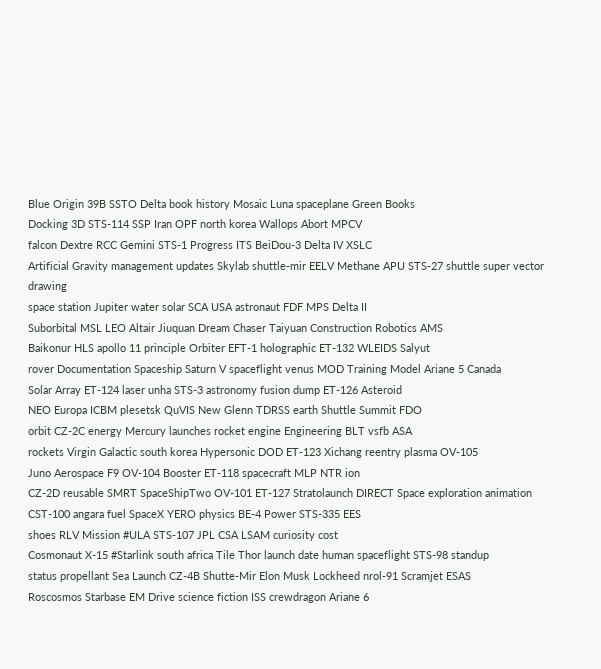Blue Origin 39B SSTO Delta book history Mosaic Luna spaceplane Green Books
Docking 3D STS-114 SSP Iran OPF north korea Wallops Abort MPCV
falcon Dextre RCC Gemini STS-1 Progress ITS BeiDou-3 Delta IV XSLC
Artificial Gravity management updates Skylab shuttle-mir EELV Methane APU STS-27 shuttle super vector drawing
space station Jupiter water solar SCA USA astronaut FDF MPS Delta II
Suborbital MSL LEO Altair Jiuquan Dream Chaser Taiyuan Construction Robotics AMS
Baikonur HLS apollo 11 principle Orbiter EFT-1 holographic ET-132 WLEIDS Salyut
rover Documentation Spaceship Saturn V spaceflight venus MOD Training Model Ariane 5 Canada
Solar Array ET-124 laser unha STS-3 astronomy fusion dump ET-126 Asteroid
NEO Europa ICBM plesetsk QuVIS New Glenn TDRSS earth Shuttle Summit FDO
orbit CZ-2C energy Mercury launches rocket engine Engineering BLT vsfb ASA
rockets Virgin Galactic south korea Hypersonic DOD ET-123 Xichang reentry plasma OV-105
Juno Aerospace F9 OV-104 Booster ET-118 spacecraft MLP NTR ion
CZ-2D reusable SMRT SpaceShipTwo OV-101 ET-127 Stratolaunch DIRECT Space exploration animation
CST-100 angara fuel SpaceX YERO physics BE-4 Power STS-335 EES
shoes RLV Mission #ULA STS-107 JPL CSA LSAM curiosity cost
Cosmonaut X-15 #Starlink south africa Tile Thor launch date human spaceflight STS-98 standup
status propellant Sea Launch CZ-4B Shutte-Mir Elon Musk Lockheed nrol-91 Scramjet ESAS
Roscosmos Starbase EM Drive science fiction ISS crewdragon Ariane 6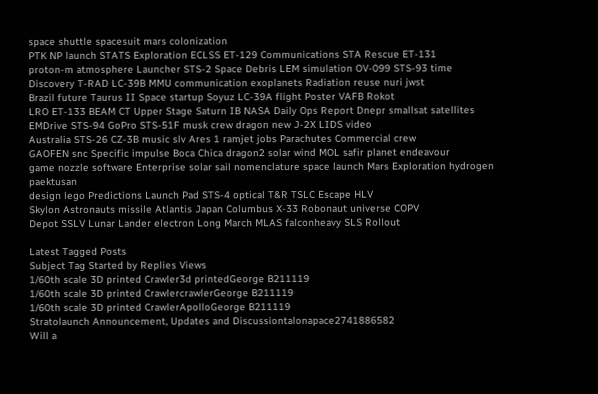space shuttle spacesuit mars colonization
PTK NP launch STATS Exploration ECLSS ET-129 Communications STA Rescue ET-131
proton-m atmosphere Launcher STS-2 Space Debris LEM simulation OV-099 STS-93 time
Discovery T-RAD LC-39B MMU communication exoplanets Radiation reuse nuri jwst
Brazil future Taurus II Space startup Soyuz LC-39A flight Poster VAFB Rokot
LRO ET-133 BEAM CT Upper Stage Saturn IB NASA Daily Ops Report Dnepr smallsat satellites
EMDrive STS-94 GoPro STS-51F musk crew dragon new J-2X LIDS video
Australia STS-26 CZ-3B music slv Ares 1 ramjet jobs Parachutes Commercial crew
GAOFEN snc Specific impulse Boca Chica dragon2 solar wind MOL safir planet endeavour
game nozzle software Enterprise solar sail nomenclature space launch Mars Exploration hydrogen paektusan
design lego Predictions Launch Pad STS-4 optical T&R TSLC Escape HLV
Skylon Astronauts missile Atlantis Japan Columbus X-33 Robonaut universe COPV
Depot SSLV Lunar Lander electron Long March MLAS falconheavy SLS Rollout

Latest Tagged Posts
Subject Tag Started by Replies Views
1/60th scale 3D printed Crawler3d printedGeorge B211119
1/60th scale 3D printed CrawlercrawlerGeorge B211119
1/60th scale 3D printed CrawlerApolloGeorge B211119
Stratolaunch Announcement, Updates and Discussiontalonapace2741886582
Will a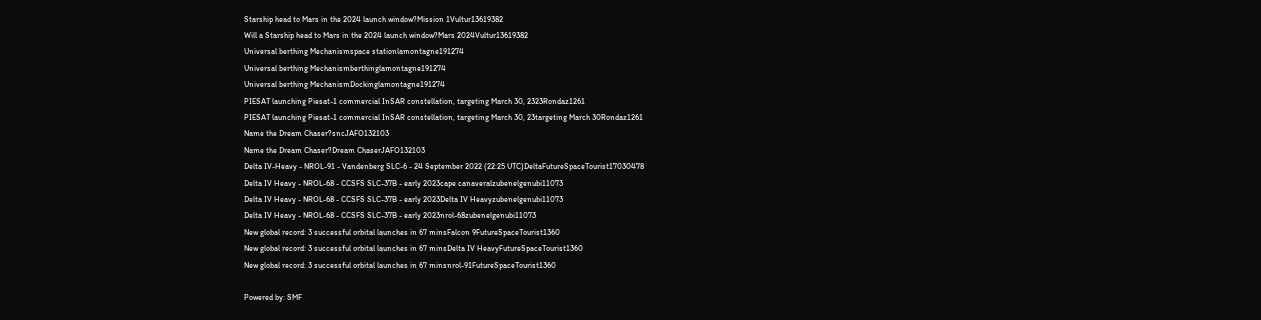Starship head to Mars in the 2024 launch window?Mission 1Vultur13619382
Will a Starship head to Mars in the 2024 launch window?Mars 2024Vultur13619382
Universal berthing Mechanismspace stationlamontagne191274
Universal berthing Mechanismberthinglamontagne191274
Universal berthing MechanismDockinglamontagne191274
PIESAT launching Piesat-1 commercial InSAR constellation, targeting March 30, 2323Rondaz1261
PIESAT launching Piesat-1 commercial InSAR constellation, targeting March 30, 23targeting March 30Rondaz1261
Name the Dream Chaser?sncJAFO132103
Name the Dream Chaser?Dream ChaserJAFO132103
Delta IV-Heavy - NROL-91 - Vandenberg SLC-6 - 24 September 2022 (22:25 UTC)DeltaFutureSpaceTourist17030478
Delta IV Heavy - NROL-68 - CCSFS SLC-37B - early 2023cape canaveralzubenelgenubi11073
Delta IV Heavy - NROL-68 - CCSFS SLC-37B - early 2023Delta IV Heavyzubenelgenubi11073
Delta IV Heavy - NROL-68 - CCSFS SLC-37B - early 2023nrol-68zubenelgenubi11073
New global record: 3 successful orbital launches in 67 minsFalcon 9FutureSpaceTourist1360
New global record: 3 successful orbital launches in 67 minsDelta IV HeavyFutureSpaceTourist1360
New global record: 3 successful orbital launches in 67 minsnrol-91FutureSpaceTourist1360

Powered by: SMF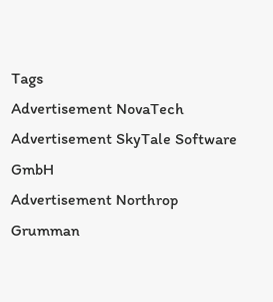Tags
Advertisement NovaTech
Advertisement SkyTale Software GmbH
Advertisement Northrop Grumman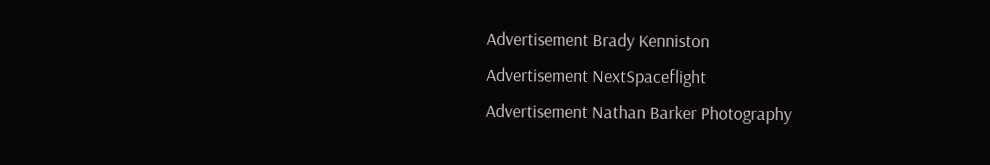Advertisement Brady Kenniston
Advertisement NextSpaceflight
Advertisement Nathan Barker Photography